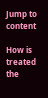Jump to content

How is treated the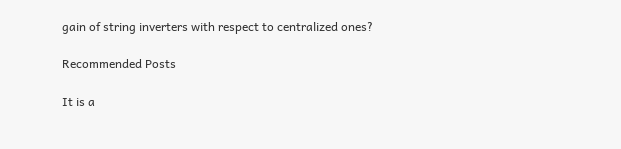gain of string inverters with respect to centralized ones?

Recommended Posts

It is a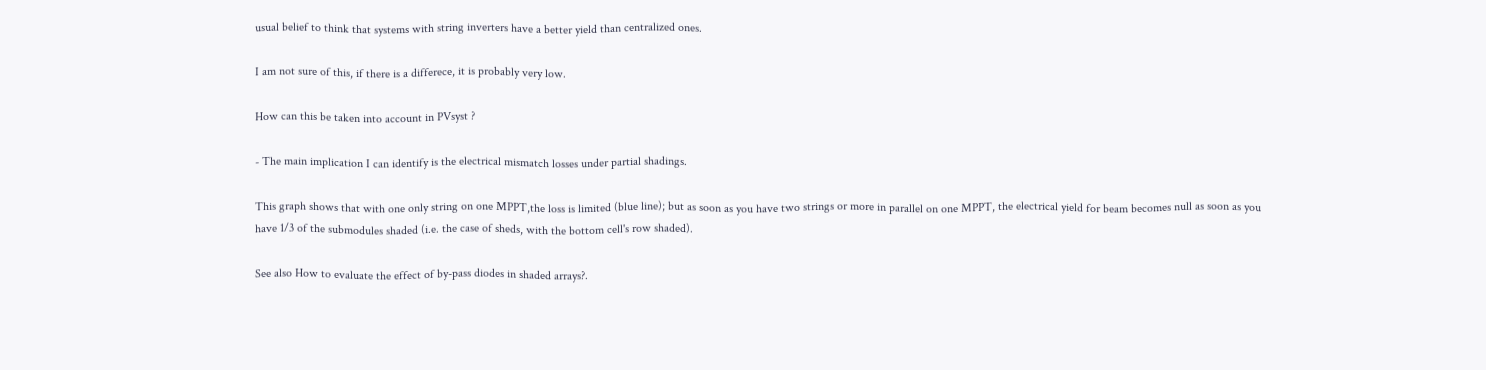usual belief to think that systems with string inverters have a better yield than centralized ones.

I am not sure of this, if there is a differece, it is probably very low.

How can this be taken into account in PVsyst ?

- The main implication I can identify is the electrical mismatch losses under partial shadings.

This graph shows that with one only string on one MPPT,the loss is limited (blue line); but as soon as you have two strings or more in parallel on one MPPT, the electrical yield for beam becomes null as soon as you have 1/3 of the submodules shaded (i.e. the case of sheds, with the bottom cell's row shaded).

See also How to evaluate the effect of by-pass diodes in shaded arrays?.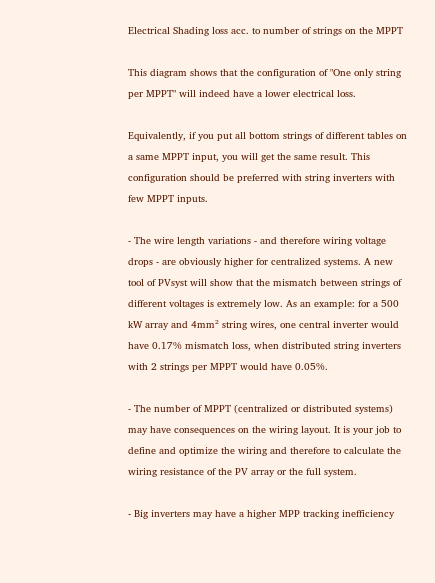Electrical Shading loss acc. to number of strings on the MPPT

This diagram shows that the configuration of "One only string per MPPT" will indeed have a lower electrical loss.

Equivalently, if you put all bottom strings of different tables on a same MPPT input, you will get the same result. This configuration should be preferred with string inverters with few MPPT inputs.

- The wire length variations - and therefore wiring voltage drops - are obviously higher for centralized systems. A new tool of PVsyst will show that the mismatch between strings of different voltages is extremely low. As an example: for a 500 kW array and 4mm² string wires, one central inverter would have 0.17% mismatch loss, when distributed string inverters with 2 strings per MPPT would have 0.05%.

- The number of MPPT (centralized or distributed systems) may have consequences on the wiring layout. It is your job to define and optimize the wiring and therefore to calculate the wiring resistance of the PV array or the full system.

- Big inverters may have a higher MPP tracking inefficiency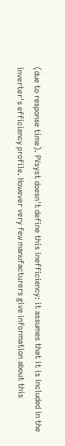(due to response time). PVsyst doesn't define this inefficiency: it assumes that it is included in the inverter's efficiency profile. However very few manufacturers give information about this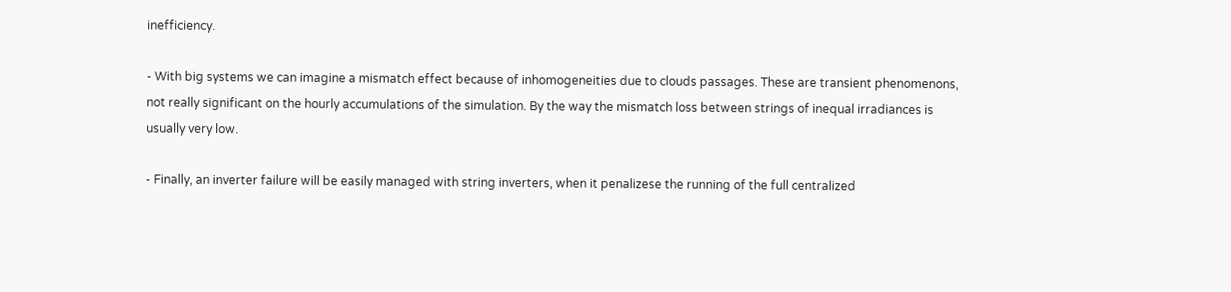inefficiency.

- With big systems we can imagine a mismatch effect because of inhomogeneities due to clouds passages. These are transient phenomenons, not really significant on the hourly accumulations of the simulation. By the way the mismatch loss between strings of inequal irradiances is usually very low.

- Finally, an inverter failure will be easily managed with string inverters, when it penalizese the running of the full centralized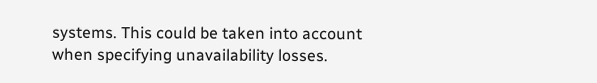systems. This could be taken into account when specifying unavailability losses.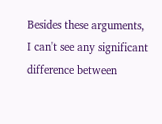Besides these arguments, I can't see any significant difference between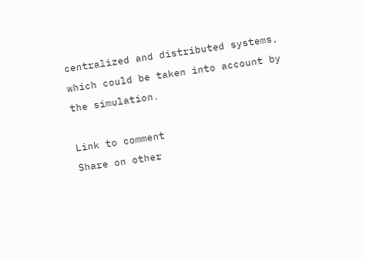centralized and distributed systems, which could be taken into account by the simulation.

Link to comment
Share on other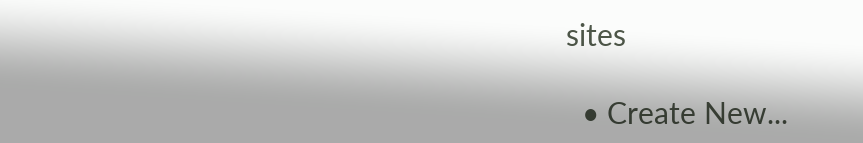sites

  • Create New...